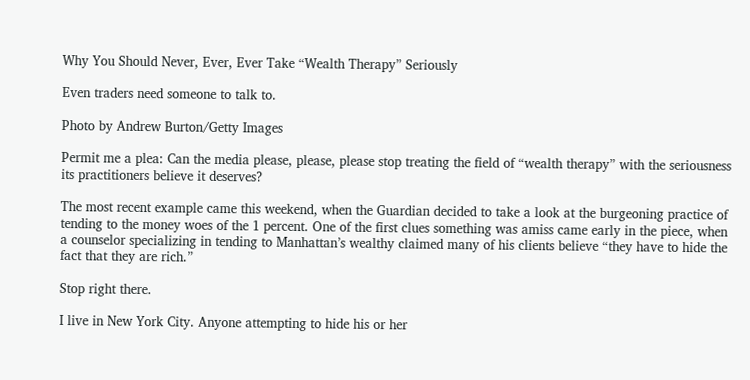Why You Should Never, Ever, Ever Take “Wealth Therapy” Seriously

Even traders need someone to talk to.

Photo by Andrew Burton/Getty Images

Permit me a plea: Can the media please, please, please stop treating the field of “wealth therapy” with the seriousness its practitioners believe it deserves?

The most recent example came this weekend, when the Guardian decided to take a look at the burgeoning practice of tending to the money woes of the 1 percent. One of the first clues something was amiss came early in the piece, when a counselor specializing in tending to Manhattan’s wealthy claimed many of his clients believe “they have to hide the fact that they are rich.”

Stop right there.

I live in New York City. Anyone attempting to hide his or her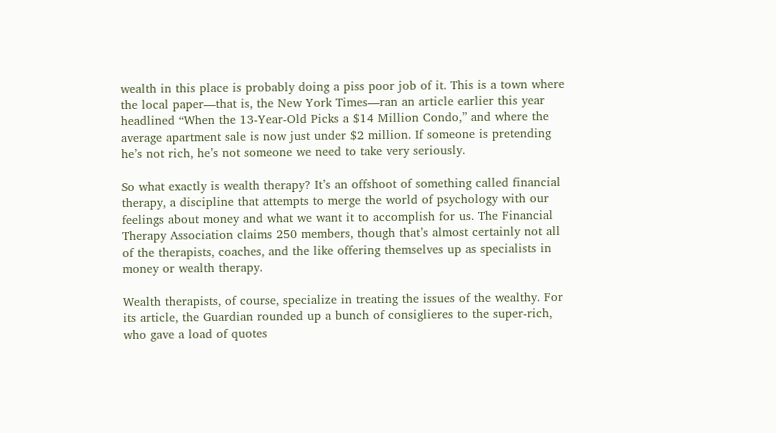wealth in this place is probably doing a piss poor job of it. This is a town where the local paper—that is, the New York Times—ran an article earlier this year headlined “When the 13-Year-Old Picks a $14 Million Condo,” and where the average apartment sale is now just under $2 million. If someone is pretending he’s not rich, he’s not someone we need to take very seriously.

So what exactly is wealth therapy? It’s an offshoot of something called financial therapy, a discipline that attempts to merge the world of psychology with our feelings about money and what we want it to accomplish for us. The Financial Therapy Association claims 250 members, though that’s almost certainly not all of the therapists, coaches, and the like offering themselves up as specialists in money or wealth therapy.

Wealth therapists, of course, specialize in treating the issues of the wealthy. For its article, the Guardian rounded up a bunch of consiglieres to the super-rich, who gave a load of quotes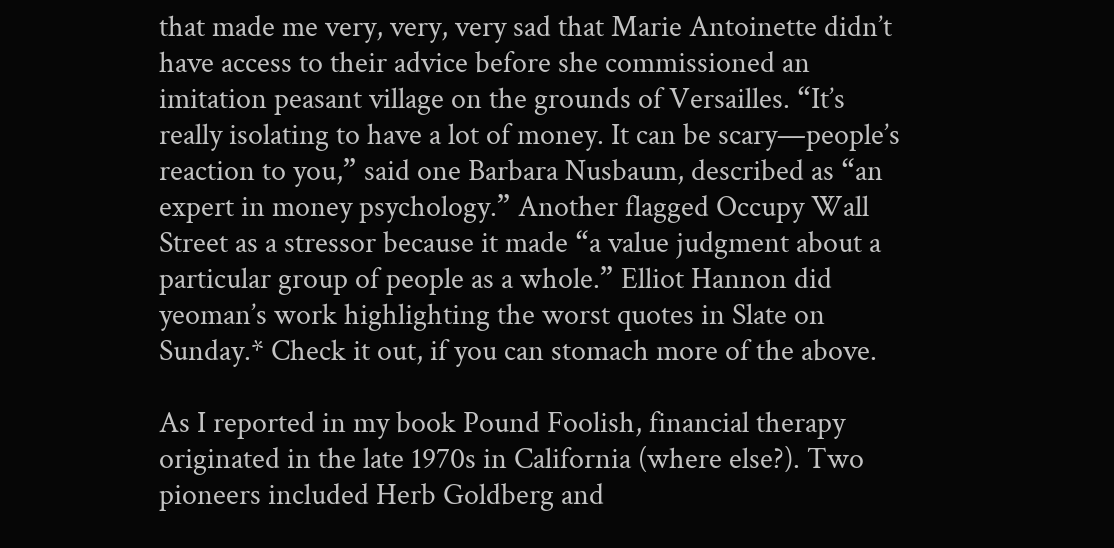that made me very, very, very sad that Marie Antoinette didn’t have access to their advice before she commissioned an imitation peasant village on the grounds of Versailles. “It’s really isolating to have a lot of money. It can be scary—people’s reaction to you,” said one Barbara Nusbaum, described as “an expert in money psychology.” Another flagged Occupy Wall Street as a stressor because it made “a value judgment about a particular group of people as a whole.” Elliot Hannon did yeoman’s work highlighting the worst quotes in Slate on Sunday.* Check it out, if you can stomach more of the above.

As I reported in my book Pound Foolish, financial therapy originated in the late 1970s in California (where else?). Two pioneers included Herb Goldberg and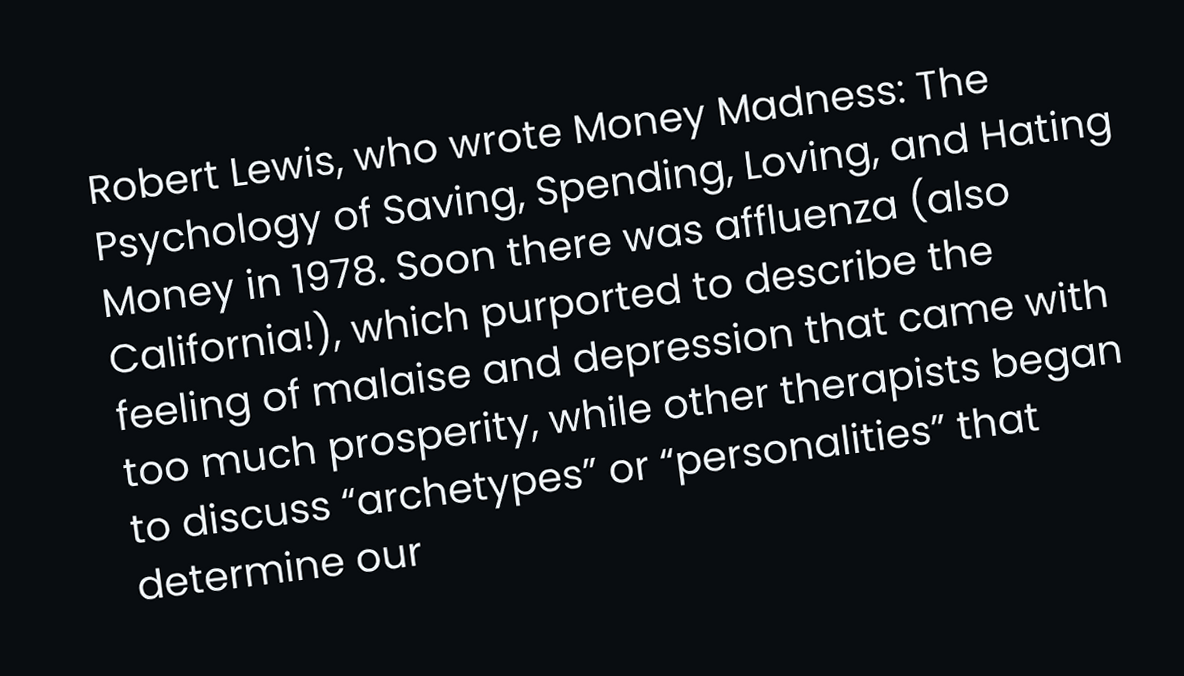Robert Lewis, who wrote Money Madness: The Psychology of Saving, Spending, Loving, and Hating Money in 1978. Soon there was affluenza (also California!), which purported to describe the feeling of malaise and depression that came with too much prosperity, while other therapists began to discuss “archetypes” or “personalities” that determine our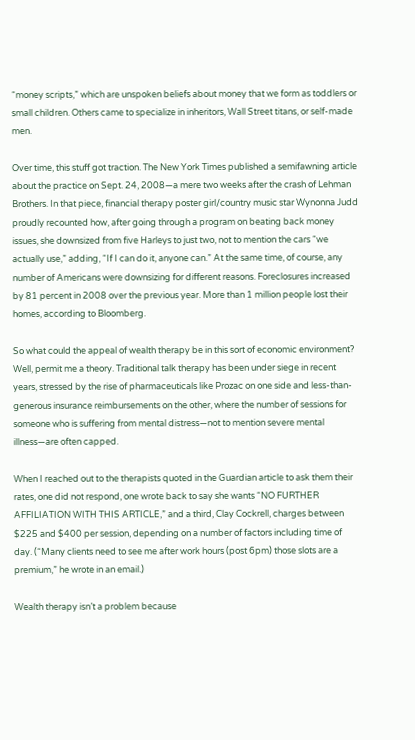“money scripts,” which are unspoken beliefs about money that we form as toddlers or small children. Others came to specialize in inheritors, Wall Street titans, or self-made men.

Over time, this stuff got traction. The New York Times published a semifawning article about the practice on Sept. 24, 2008—a mere two weeks after the crash of Lehman Brothers. In that piece, financial therapy poster girl/country music star Wynonna Judd proudly recounted how, after going through a program on beating back money issues, she downsized from five Harleys to just two, not to mention the cars “we actually use,” adding, “If I can do it, anyone can.” At the same time, of course, any number of Americans were downsizing for different reasons. Foreclosures increased by 81 percent in 2008 over the previous year. More than 1 million people lost their homes, according to Bloomberg.

So what could the appeal of wealth therapy be in this sort of economic environment? Well, permit me a theory. Traditional talk therapy has been under siege in recent years, stressed by the rise of pharmaceuticals like Prozac on one side and less-than-generous insurance reimbursements on the other, where the number of sessions for someone who is suffering from mental distress—not to mention severe mental illness—are often capped.

When I reached out to the therapists quoted in the Guardian article to ask them their rates, one did not respond, one wrote back to say she wants “NO FURTHER AFFILIATION WITH THIS ARTICLE,” and a third, Clay Cockrell, charges between $225 and $400 per session, depending on a number of factors including time of day. (“Many clients need to see me after work hours (post 6pm) those slots are a premium,” he wrote in an email.)

Wealth therapy isn’t a problem because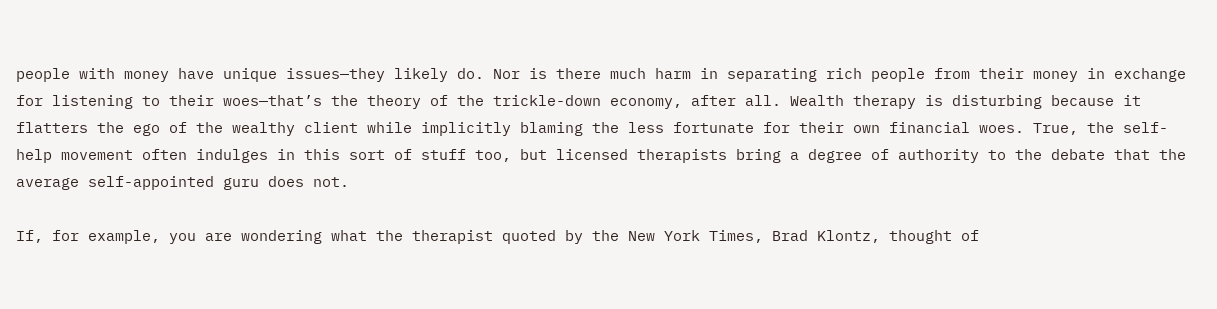people with money have unique issues—they likely do. Nor is there much harm in separating rich people from their money in exchange for listening to their woes—that’s the theory of the trickle-down economy, after all. Wealth therapy is disturbing because it flatters the ego of the wealthy client while implicitly blaming the less fortunate for their own financial woes. True, the self-help movement often indulges in this sort of stuff too, but licensed therapists bring a degree of authority to the debate that the average self-appointed guru does not.

If, for example, you are wondering what the therapist quoted by the New York Times, Brad Klontz, thought of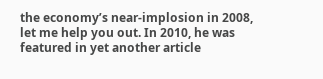the economy’s near-implosion in 2008, let me help you out. In 2010, he was featured in yet another article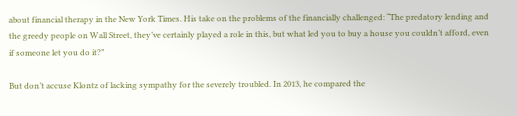about financial therapy in the New York Times. His take on the problems of the financially challenged: “The predatory lending and the greedy people on Wall Street, they’ve certainly played a role in this, but what led you to buy a house you couldn’t afford, even if someone let you do it?”

But don’t accuse Klontz of lacking sympathy for the severely troubled. In 2013, he compared the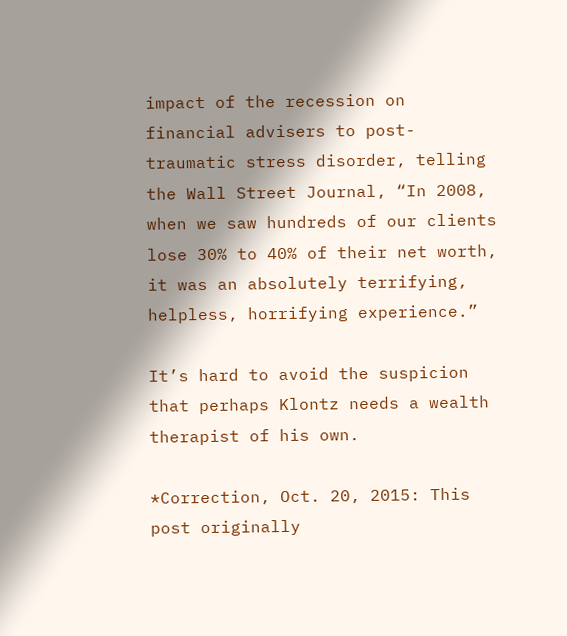impact of the recession on financial advisers to post-traumatic stress disorder, telling the Wall Street Journal, “In 2008, when we saw hundreds of our clients lose 30% to 40% of their net worth, it was an absolutely terrifying, helpless, horrifying experience.”

It’s hard to avoid the suspicion that perhaps Klontz needs a wealth therapist of his own.

*Correction, Oct. 20, 2015: This post originally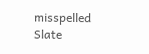misspelled Slate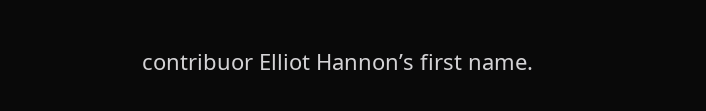contribuor Elliot Hannon’s first name.